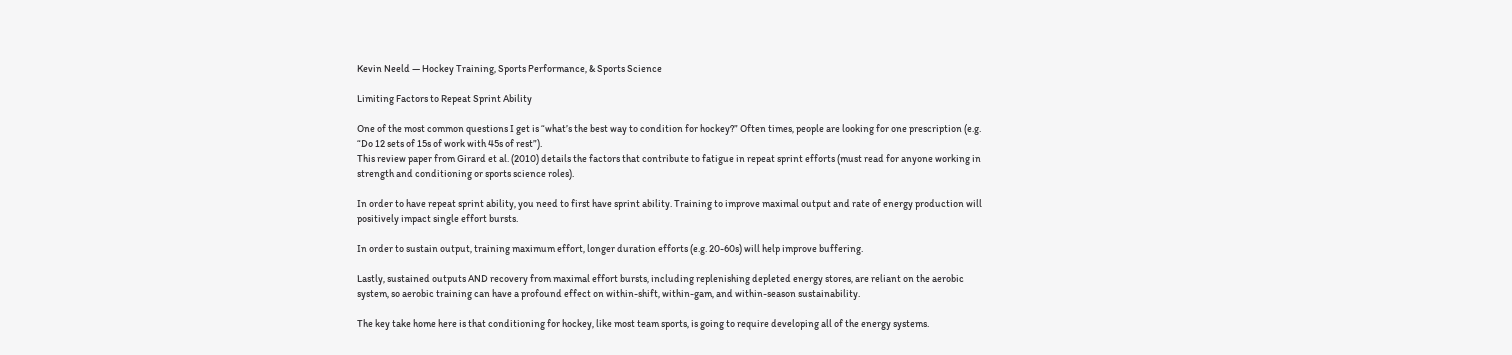Kevin Neeld — Hockey Training, Sports Performance, & Sports Science

Limiting Factors to Repeat Sprint Ability

One of the most common questions I get is “what’s the best way to condition for hockey?” Often times, people are looking for one prescription (e.g. “Do 12 sets of 15s of work with 45s of rest”).
This review paper from Girard et al. (2010) details the factors that contribute to fatigue in repeat sprint efforts (must read for anyone working in strength and conditioning or sports science roles).

In order to have repeat sprint ability, you need to first have sprint ability. Training to improve maximal output and rate of energy production will positively impact single effort bursts.

In order to sustain output, training maximum effort, longer duration efforts (e.g. 20-60s) will help improve buffering.

Lastly, sustained outputs AND recovery from maximal effort bursts, including replenishing depleted energy stores, are reliant on the aerobic system, so aerobic training can have a profound effect on within-shift, within-gam, and within-season sustainability.

The key take home here is that conditioning for hockey, like most team sports, is going to require developing all of the energy systems.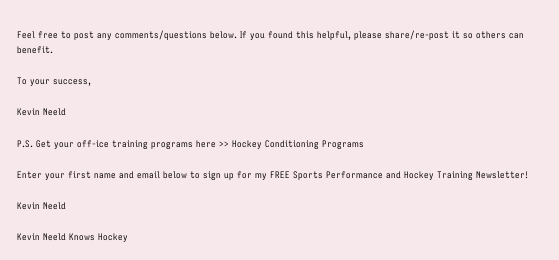Feel free to post any comments/questions below. If you found this helpful, please share/re-post it so others can benefit.

To your success,

Kevin Neeld

P.S. Get your off-ice training programs here >> Hockey Conditioning Programs

Enter your first name and email below to sign up for my FREE Sports Performance and Hockey Training Newsletter!

Kevin Neeld

Kevin Neeld Knows Hockey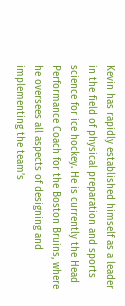Kevin has rapidly established himself as a leader in the field of physical preparation and sports science for ice hockey. He is currently the Head Performance Coach for the Boston Bruins, where he oversees all aspects of designing and implementing the team’s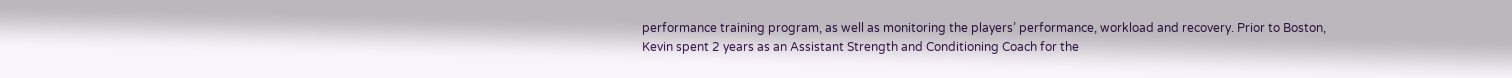performance training program, as well as monitoring the players’ performance, workload and recovery. Prior to Boston, Kevin spent 2 years as an Assistant Strength and Conditioning Coach for the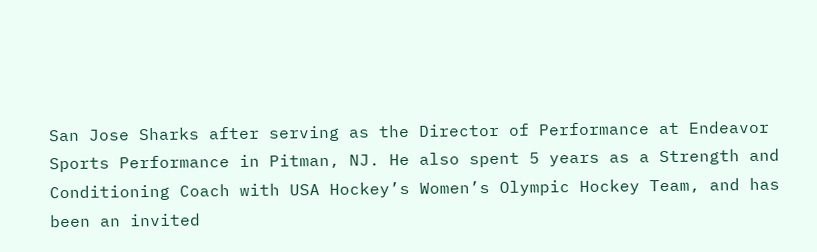San Jose Sharks after serving as the Director of Performance at Endeavor Sports Performance in Pitman, NJ. He also spent 5 years as a Strength and Conditioning Coach with USA Hockey’s Women’s Olympic Hockey Team, and has been an invited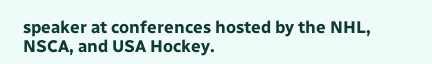speaker at conferences hosted by the NHL, NSCA, and USA Hockey.